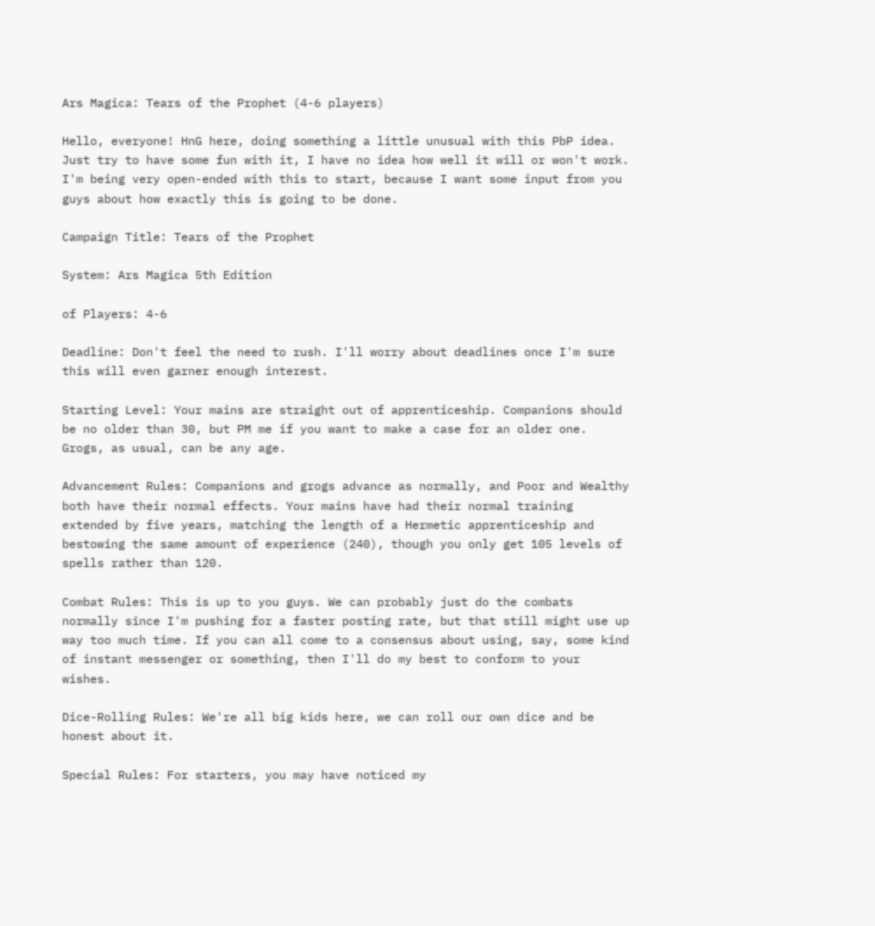Ars Magica: Tears of the Prophet (4-6 players)

Hello, everyone! HnG here, doing something a little unusual with this PbP idea. Just try to have some fun with it, I have no idea how well it will or won't work. I'm being very open-ended with this to start, because I want some input from you guys about how exactly this is going to be done.

Campaign Title: Tears of the Prophet

System: Ars Magica 5th Edition

of Players: 4-6

Deadline: Don't feel the need to rush. I'll worry about deadlines once I'm sure this will even garner enough interest.

Starting Level: Your mains are straight out of apprenticeship. Companions should be no older than 30, but PM me if you want to make a case for an older one. Grogs, as usual, can be any age.

Advancement Rules: Companions and grogs advance as normally, and Poor and Wealthy both have their normal effects. Your mains have had their normal training extended by five years, matching the length of a Hermetic apprenticeship and bestowing the same amount of experience (240), though you only get 105 levels of spells rather than 120.

Combat Rules: This is up to you guys. We can probably just do the combats normally since I'm pushing for a faster posting rate, but that still might use up way too much time. If you can all come to a consensus about using, say, some kind of instant messenger or something, then I'll do my best to conform to your wishes.

Dice-Rolling Rules: We're all big kids here, we can roll our own dice and be honest about it.

Special Rules: For starters, you may have noticed my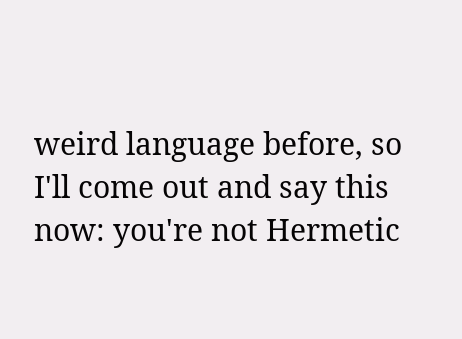weird language before, so I'll come out and say this now: you're not Hermetic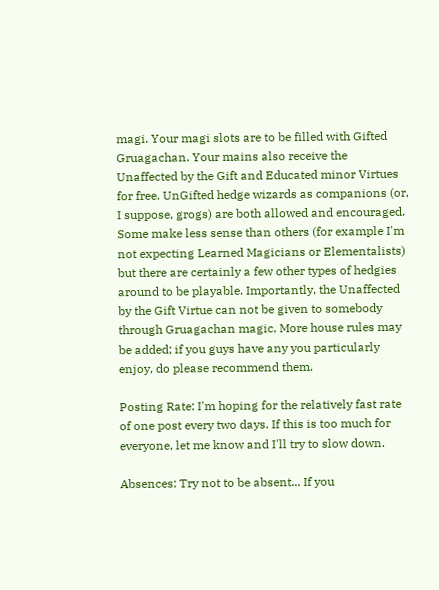magi. Your magi slots are to be filled with Gifted Gruagachan. Your mains also receive the Unaffected by the Gift and Educated minor Virtues for free. UnGifted hedge wizards as companions (or, I suppose, grogs) are both allowed and encouraged. Some make less sense than others (for example I'm not expecting Learned Magicians or Elementalists) but there are certainly a few other types of hedgies around to be playable. Importantly, the Unaffected by the Gift Virtue can not be given to somebody through Gruagachan magic. More house rules may be added; if you guys have any you particularly enjoy, do please recommend them.

Posting Rate: I'm hoping for the relatively fast rate of one post every two days. If this is too much for everyone, let me know and I'll try to slow down.

Absences: Try not to be absent... If you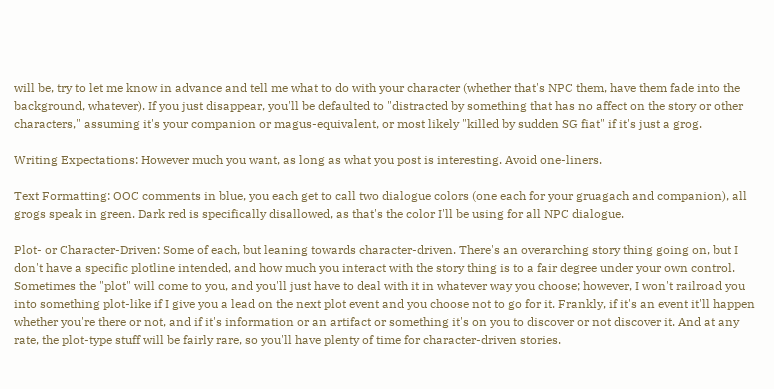will be, try to let me know in advance and tell me what to do with your character (whether that's NPC them, have them fade into the background, whatever). If you just disappear, you'll be defaulted to "distracted by something that has no affect on the story or other characters," assuming it's your companion or magus-equivalent, or most likely "killed by sudden SG fiat" if it's just a grog.

Writing Expectations: However much you want, as long as what you post is interesting. Avoid one-liners.

Text Formatting: OOC comments in blue, you each get to call two dialogue colors (one each for your gruagach and companion), all grogs speak in green. Dark red is specifically disallowed, as that's the color I'll be using for all NPC dialogue.

Plot- or Character-Driven: Some of each, but leaning towards character-driven. There's an overarching story thing going on, but I don't have a specific plotline intended, and how much you interact with the story thing is to a fair degree under your own control. Sometimes the "plot" will come to you, and you'll just have to deal with it in whatever way you choose; however, I won't railroad you into something plot-like if I give you a lead on the next plot event and you choose not to go for it. Frankly, if it's an event it'll happen whether you're there or not, and if it's information or an artifact or something it's on you to discover or not discover it. And at any rate, the plot-type stuff will be fairly rare, so you'll have plenty of time for character-driven stories.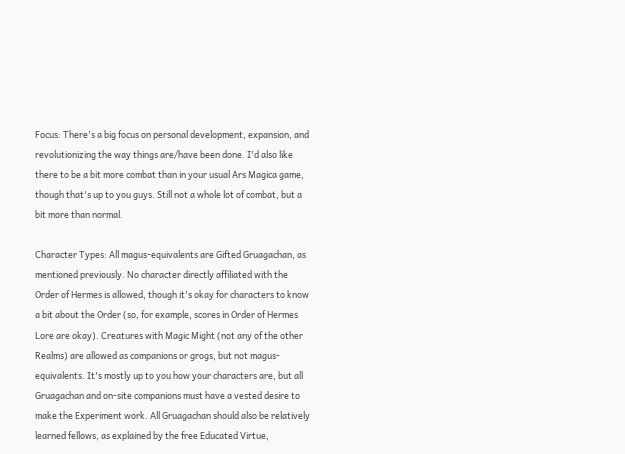Focus: There's a big focus on personal development, expansion, and revolutionizing the way things are/have been done. I'd also like there to be a bit more combat than in your usual Ars Magica game, though that's up to you guys. Still not a whole lot of combat, but a bit more than normal.

Character Types: All magus-equivalents are Gifted Gruagachan, as mentioned previously. No character directly affiliated with the Order of Hermes is allowed, though it's okay for characters to know a bit about the Order (so, for example, scores in Order of Hermes Lore are okay). Creatures with Magic Might (not any of the other Realms) are allowed as companions or grogs, but not magus-equivalents. It's mostly up to you how your characters are, but all Gruagachan and on-site companions must have a vested desire to make the Experiment work. All Gruagachan should also be relatively learned fellows, as explained by the free Educated Virtue,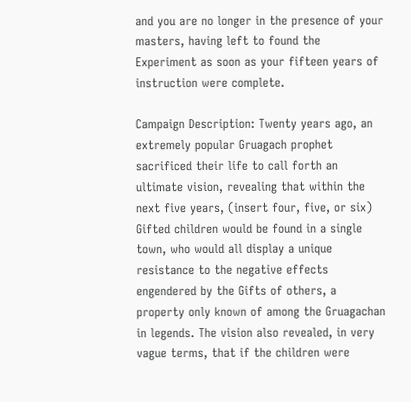and you are no longer in the presence of your masters, having left to found the Experiment as soon as your fifteen years of instruction were complete.

Campaign Description: Twenty years ago, an extremely popular Gruagach prophet sacrificed their life to call forth an ultimate vision, revealing that within the next five years, (insert four, five, or six) Gifted children would be found in a single town, who would all display a unique resistance to the negative effects engendered by the Gifts of others, a property only known of among the Gruagachan in legends. The vision also revealed, in very vague terms, that if the children were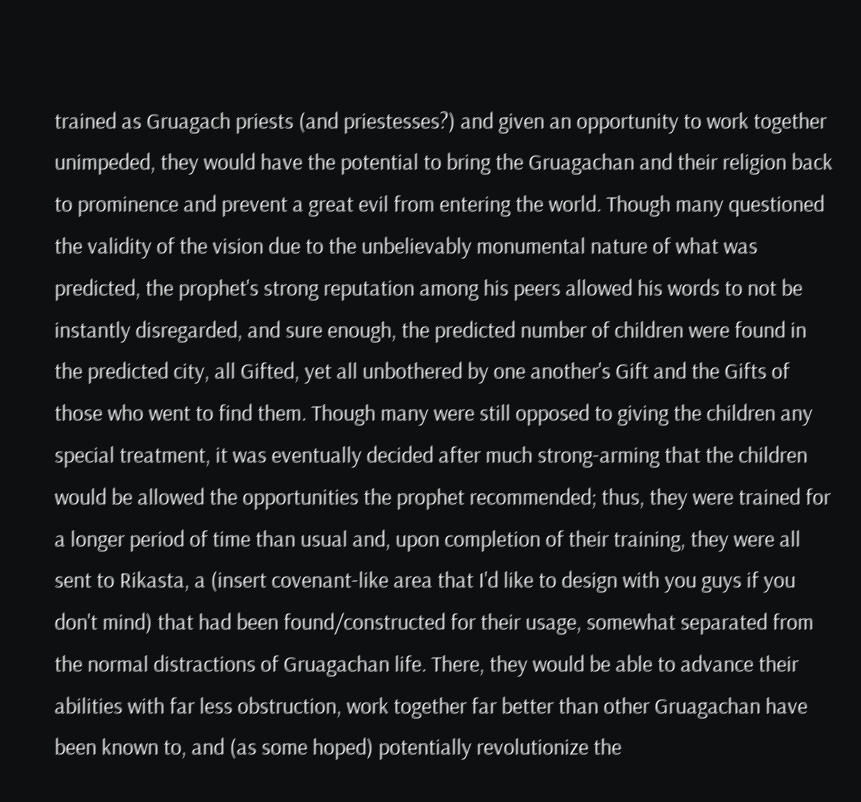trained as Gruagach priests (and priestesses?) and given an opportunity to work together unimpeded, they would have the potential to bring the Gruagachan and their religion back to prominence and prevent a great evil from entering the world. Though many questioned the validity of the vision due to the unbelievably monumental nature of what was predicted, the prophet's strong reputation among his peers allowed his words to not be instantly disregarded, and sure enough, the predicted number of children were found in the predicted city, all Gifted, yet all unbothered by one another's Gift and the Gifts of those who went to find them. Though many were still opposed to giving the children any special treatment, it was eventually decided after much strong-arming that the children would be allowed the opportunities the prophet recommended; thus, they were trained for a longer period of time than usual and, upon completion of their training, they were all sent to Rikasta, a (insert covenant-like area that I'd like to design with you guys if you don't mind) that had been found/constructed for their usage, somewhat separated from the normal distractions of Gruagachan life. There, they would be able to advance their abilities with far less obstruction, work together far better than other Gruagachan have been known to, and (as some hoped) potentially revolutionize the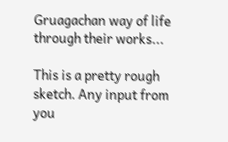Gruagachan way of life through their works...

This is a pretty rough sketch. Any input from you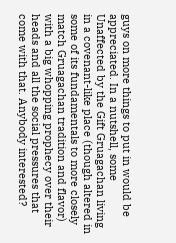guys on more things to put in would be appreciated. In a nutshell, some Unaffected by the Gift Gruagachan living in a covenant-like place (though altered in some of its fundamentals to more closely match Gruagachan tradition and flavor) with a big whopping prophecy over their heads and all the social pressures that come with that. Anybody interested?